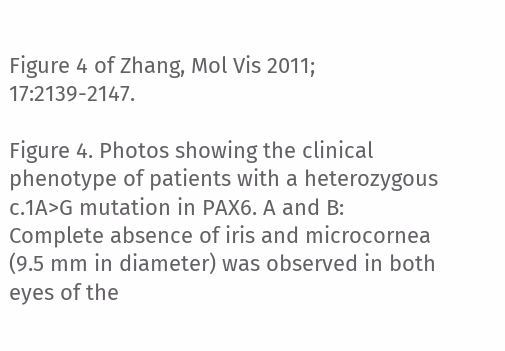Figure 4 of Zhang, Mol Vis 2011; 17:2139-2147.

Figure 4. Photos showing the clinical phenotype of patients with a heterozygous c.1A>G mutation in PAX6. A and B: Complete absence of iris and microcornea (9.5 mm in diameter) was observed in both eyes of the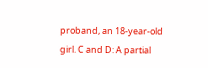proband, an 18-year-old girl. C and D: A partial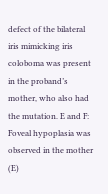defect of the bilateral iris mimicking iris coloboma was present in the proband’s mother, who also had the mutation. E and F: Foveal hypoplasia was observed in the mother (E)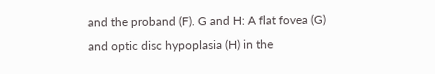and the proband (F). G and H: A flat fovea (G) and optic disc hypoplasia (H) in the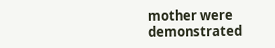mother were demonstrated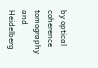by optical coherence tomography and Heidelberg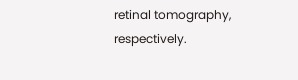retinal tomography, respectively.